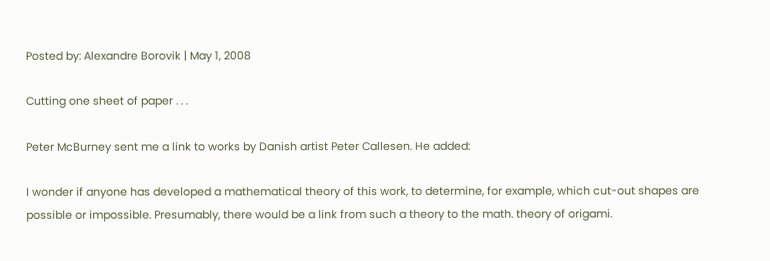Posted by: Alexandre Borovik | May 1, 2008

Cutting one sheet of paper . . .

Peter McBurney sent me a link to works by Danish artist Peter Callesen. He added:

I wonder if anyone has developed a mathematical theory of this work, to determine, for example, which cut-out shapes are possible or impossible. Presumably, there would be a link from such a theory to the math. theory of origami.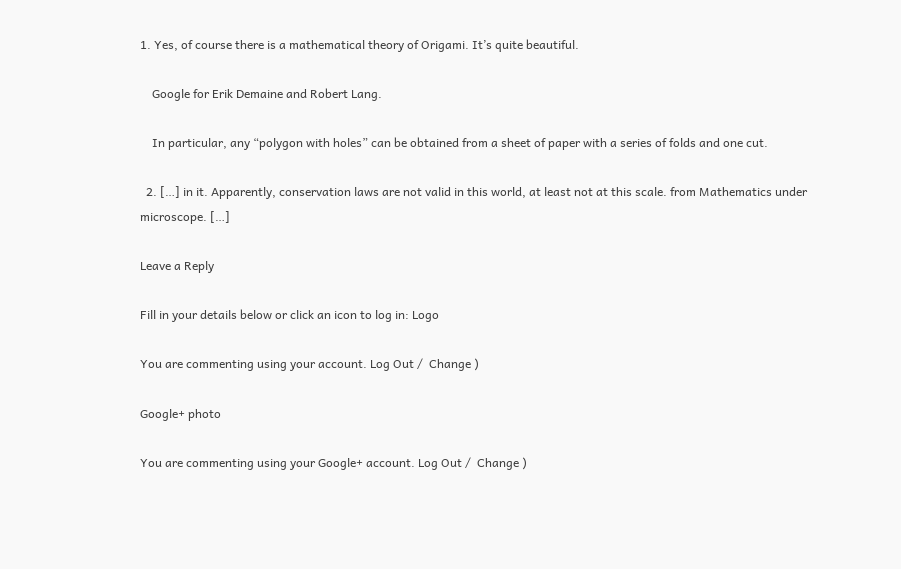1. Yes, of course there is a mathematical theory of Origami. It’s quite beautiful.

    Google for Erik Demaine and Robert Lang.

    In particular, any “polygon with holes” can be obtained from a sheet of paper with a series of folds and one cut.

  2. […] in it. Apparently, conservation laws are not valid in this world, at least not at this scale. from Mathematics under microscope. […]

Leave a Reply

Fill in your details below or click an icon to log in: Logo

You are commenting using your account. Log Out /  Change )

Google+ photo

You are commenting using your Google+ account. Log Out /  Change )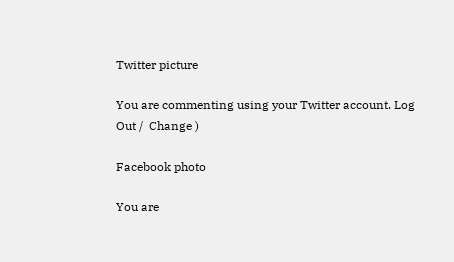Twitter picture

You are commenting using your Twitter account. Log Out /  Change )

Facebook photo

You are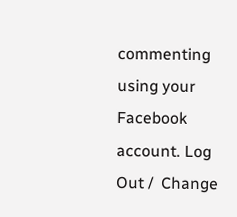commenting using your Facebook account. Log Out /  Change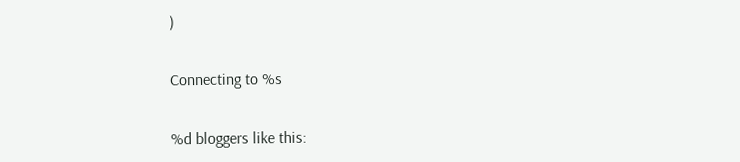)


Connecting to %s


%d bloggers like this: